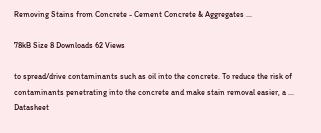Removing Stains from Concrete - Cement Concrete & Aggregates ...

78kB Size 8 Downloads 62 Views

to spread/drive contaminants such as oil into the concrete. To reduce the risk of contaminants penetrating into the concrete and make stain removal easier, a ...
Datasheet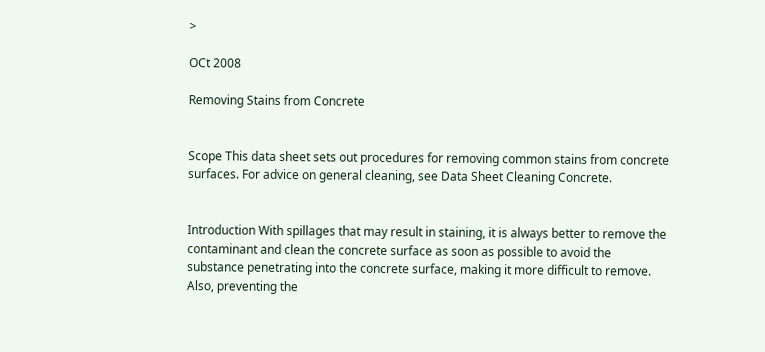>

OCt 2008

Removing Stains from Concrete


Scope This data sheet sets out procedures for removing common stains from concrete surfaces. For advice on general cleaning, see Data Sheet Cleaning Concrete.


Introduction With spillages that may result in staining, it is always better to remove the contaminant and clean the concrete surface as soon as possible to avoid the substance penetrating into the concrete surface, making it more difficult to remove. Also, preventing the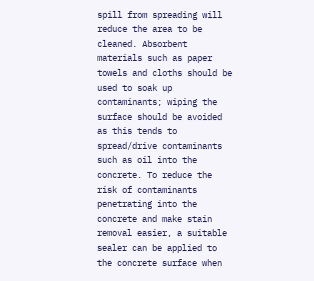spill from spreading will reduce the area to be cleaned. Absorbent materials such as paper towels and cloths should be used to soak up contaminants; wiping the surface should be avoided as this tends to spread/drive contaminants such as oil into the concrete. To reduce the risk of contaminants penetrating into the concrete and make stain removal easier, a suitable sealer can be applied to the concrete surface when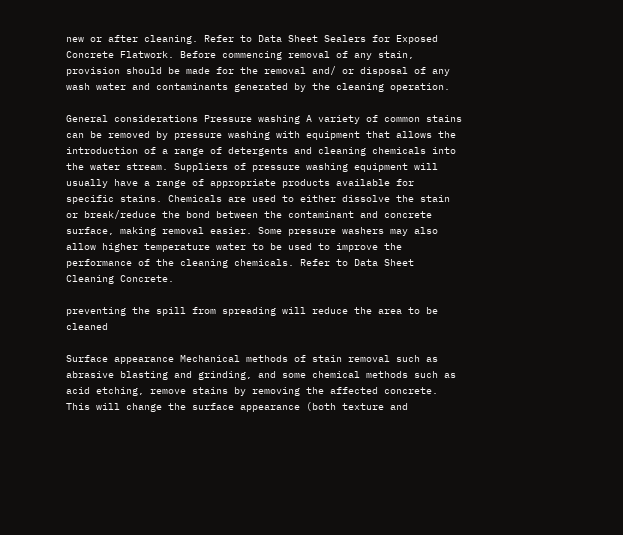new or after cleaning. Refer to Data Sheet Sealers for Exposed Concrete Flatwork. Before commencing removal of any stain, provision should be made for the removal and/ or disposal of any wash water and contaminants generated by the cleaning operation.

General considerations Pressure washing A variety of common stains can be removed by pressure washing with equipment that allows the introduction of a range of detergents and cleaning chemicals into the water stream. Suppliers of pressure washing equipment will usually have a range of appropriate products available for specific stains. Chemicals are used to either dissolve the stain or break/reduce the bond between the contaminant and concrete surface, making removal easier. Some pressure washers may also allow higher temperature water to be used to improve the performance of the cleaning chemicals. Refer to Data Sheet Cleaning Concrete.

preventing the spill from spreading will reduce the area to be cleaned

Surface appearance Mechanical methods of stain removal such as abrasive blasting and grinding, and some chemical methods such as acid etching, remove stains by removing the affected concrete. This will change the surface appearance (both texture and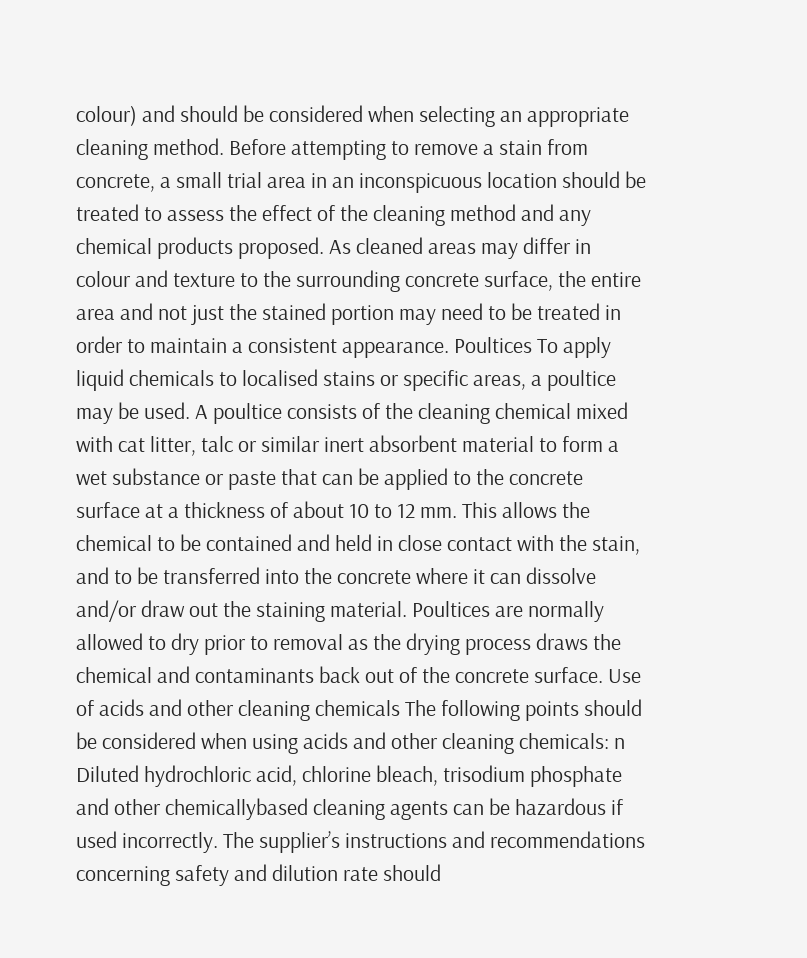colour) and should be considered when selecting an appropriate cleaning method. Before attempting to remove a stain from concrete, a small trial area in an inconspicuous location should be treated to assess the effect of the cleaning method and any chemical products proposed. As cleaned areas may differ in colour and texture to the surrounding concrete surface, the entire area and not just the stained portion may need to be treated in order to maintain a consistent appearance. Poultices To apply liquid chemicals to localised stains or specific areas, a poultice may be used. A poultice consists of the cleaning chemical mixed with cat litter, talc or similar inert absorbent material to form a wet substance or paste that can be applied to the concrete surface at a thickness of about 10 to 12 mm. This allows the chemical to be contained and held in close contact with the stain, and to be transferred into the concrete where it can dissolve and/or draw out the staining material. Poultices are normally allowed to dry prior to removal as the drying process draws the chemical and contaminants back out of the concrete surface. Use of acids and other cleaning chemicals The following points should be considered when using acids and other cleaning chemicals: n Diluted hydrochloric acid, chlorine bleach, trisodium phosphate and other chemicallybased cleaning agents can be hazardous if used incorrectly. The supplier’s instructions and recommendations concerning safety and dilution rate should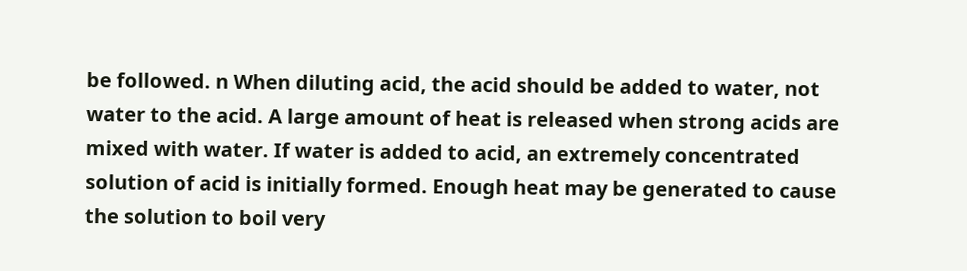be followed. n When diluting acid, the acid should be added to water, not water to the acid. A large amount of heat is released when strong acids are mixed with water. If water is added to acid, an extremely concentrated solution of acid is initially formed. Enough heat may be generated to cause the solution to boil very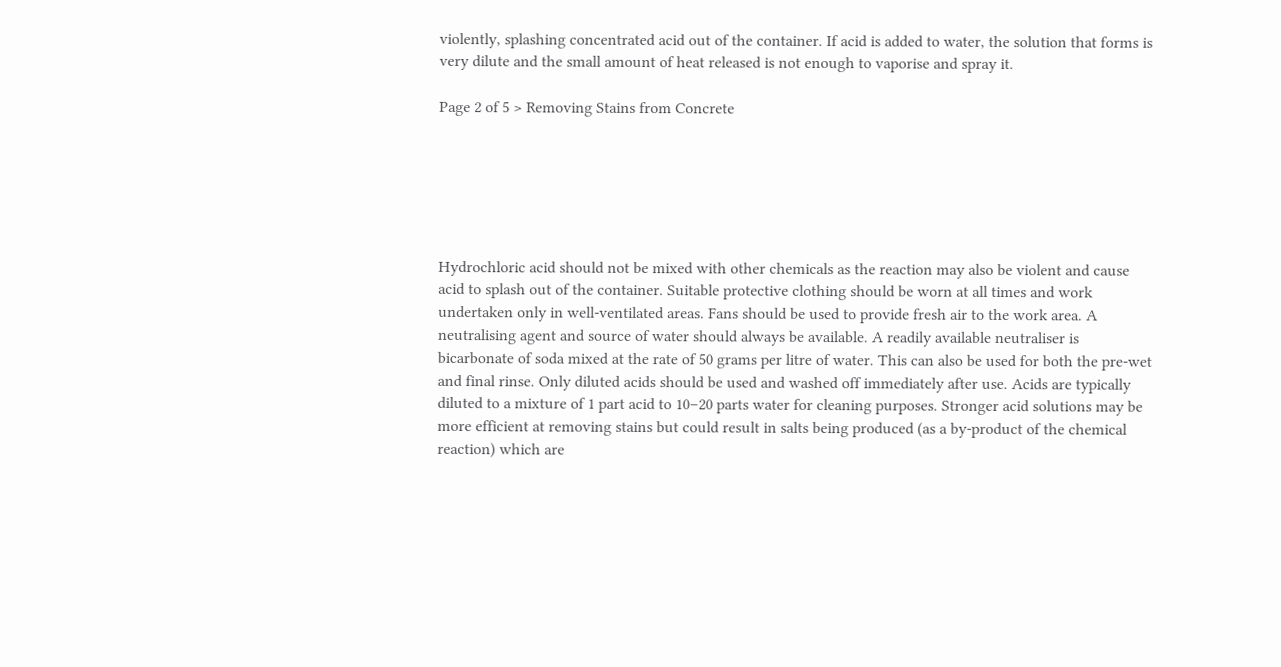violently, splashing concentrated acid out of the container. If acid is added to water, the solution that forms is very dilute and the small amount of heat released is not enough to vaporise and spray it.

Page 2 of 5 > Removing Stains from Concrete






Hydrochloric acid should not be mixed with other chemicals as the reaction may also be violent and cause acid to splash out of the container. Suitable protective clothing should be worn at all times and work undertaken only in well‑ventilated areas. Fans should be used to provide fresh air to the work area. A neutralising agent and source of water should always be available. A readily available neutraliser is bicarbonate of soda mixed at the rate of 50 grams per litre of water. This can also be used for both the pre-wet and final rinse. Only diluted acids should be used and washed off immediately after use. Acids are typically diluted to a mixture of 1 part acid to 10–20 parts water for cleaning purposes. Stronger acid solutions may be more efficient at removing stains but could result in salts being produced (as a by-product of the chemical reaction) which are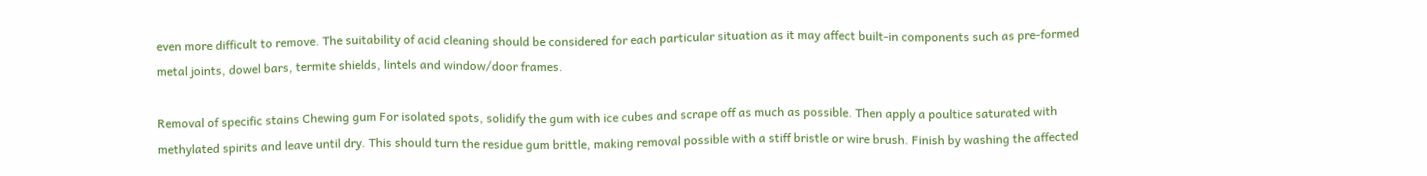even more difficult to remove. The suitability of acid cleaning should be considered for each particular situation as it may affect built-in components such as pre‑formed metal joints, dowel bars, termite shields, lintels and window/door frames.

Removal of specific stains Chewing gum For isolated spots, solidify the gum with ice cubes and scrape off as much as possible. Then apply a poultice saturated with methylated spirits and leave until dry. This should turn the residue gum brittle, making removal possible with a stiff bristle or wire brush. Finish by washing the affected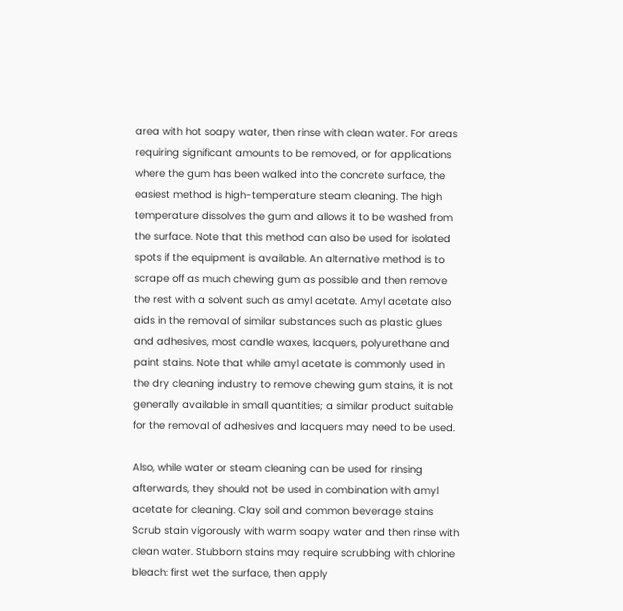area with hot soapy water, then rinse with clean water. For areas requiring significant amounts to be removed, or for applications where the gum has been walked into the concrete surface, the easiest method is high-temperature steam cleaning. The high temperature dissolves the gum and allows it to be washed from the surface. Note that this method can also be used for isolated spots if the equipment is available. An alternative method is to scrape off as much chewing gum as possible and then remove the rest with a solvent such as amyl acetate. Amyl acetate also aids in the removal of similar substances such as plastic glues and adhesives, most candle waxes, lacquers, polyurethane and paint stains. Note that while amyl acetate is commonly used in the dry cleaning industry to remove chewing gum stains, it is not generally available in small quantities; a similar product suitable for the removal of adhesives and lacquers may need to be used.

Also, while water or steam cleaning can be used for rinsing afterwards, they should not be used in combination with amyl acetate for cleaning. Clay soil and common beverage stains Scrub stain vigorously with warm soapy water and then rinse with clean water. Stubborn stains may require scrubbing with chlorine bleach: first wet the surface, then apply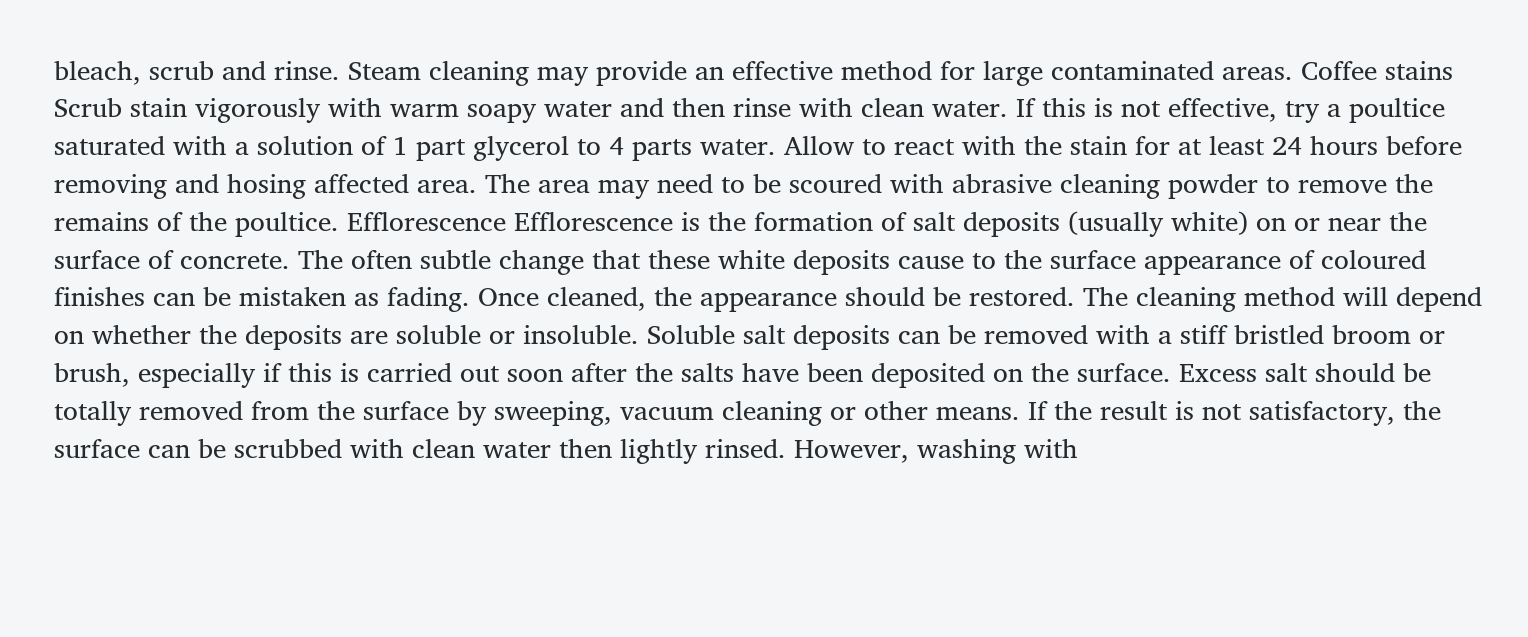bleach, scrub and rinse. Steam cleaning may provide an effective method for large contaminated areas. Coffee stains Scrub stain vigorously with warm soapy water and then rinse with clean water. If this is not effective, try a poultice saturated with a solution of 1 part glycerol to 4 parts water. Allow to react with the stain for at least 24 hours before removing and hosing affected area. The area may need to be scoured with abrasive cleaning powder to remove the remains of the poultice. Efflorescence Efflorescence is the formation of salt deposits (usually white) on or near the surface of concrete. The often subtle change that these white deposits cause to the surface appearance of coloured finishes can be mistaken as fading. Once cleaned, the appearance should be restored. The cleaning method will depend on whether the deposits are soluble or insoluble. Soluble salt deposits can be removed with a stiff bristled broom or brush, especially if this is carried out soon after the salts have been deposited on the surface. Excess salt should be totally removed from the surface by sweeping, vacuum cleaning or other means. If the result is not satisfactory, the surface can be scrubbed with clean water then lightly rinsed. However, washing with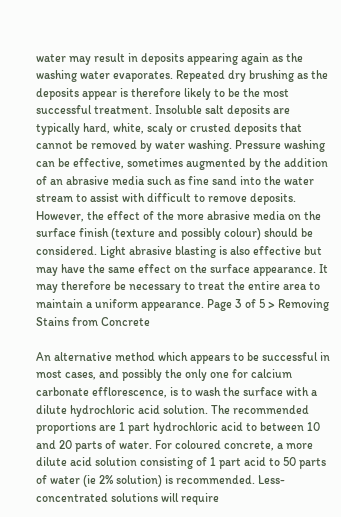water may result in deposits appearing again as the washing water evaporates. Repeated dry brushing as the deposits appear is therefore likely to be the most successful treatment. Insoluble salt deposits are typically hard, white, scaly or crusted deposits that cannot be removed by water washing. Pressure washing can be effective, sometimes augmented by the addition of an abrasive media such as fine sand into the water stream to assist with difficult to remove deposits. However, the effect of the more abrasive media on the surface finish (texture and possibly colour) should be considered. Light abrasive blasting is also effective but may have the same effect on the surface appearance. It may therefore be necessary to treat the entire area to maintain a uniform appearance. Page 3 of 5 > Removing Stains from Concrete

An alternative method which appears to be successful in most cases, and possibly the only one for calcium carbonate efflorescence, is to wash the surface with a dilute hydrochloric acid solution. The recommended proportions are 1 part hydrochloric acid to between 10 and 20 parts of water. For coloured concrete, a more dilute acid solution consisting of 1 part acid to 50 parts of water (ie 2% solution) is recommended. Less-concentrated solutions will require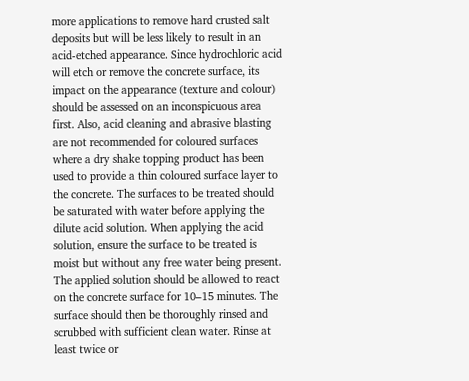more applications to remove hard crusted salt deposits but will be less likely to result in an acid-etched appearance. Since hydrochloric acid will etch or remove the concrete surface, its impact on the appearance (texture and colour) should be assessed on an inconspicuous area first. Also, acid cleaning and abrasive blasting are not recommended for coloured surfaces where a dry shake topping product has been used to provide a thin coloured surface layer to the concrete. The surfaces to be treated should be saturated with water before applying the dilute acid solution. When applying the acid solution, ensure the surface to be treated is moist but without any free water being present. The applied solution should be allowed to react on the concrete surface for 10–15 minutes. The surface should then be thoroughly rinsed and scrubbed with sufficient clean water. Rinse at least twice or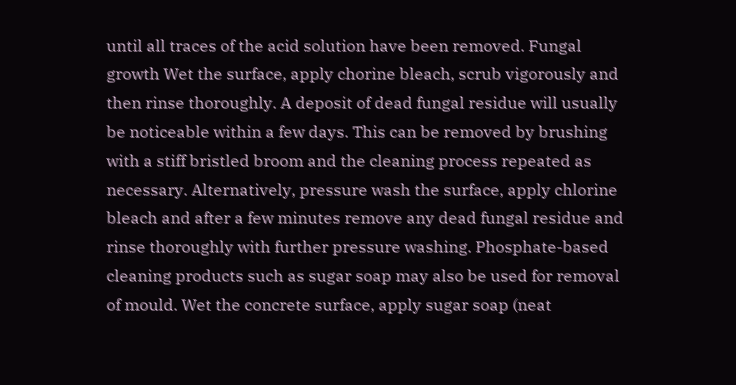until all traces of the acid solution have been removed. Fungal growth Wet the surface, apply chorine bleach, scrub vigorously and then rinse thoroughly. A deposit of dead fungal residue will usually be noticeable within a few days. This can be removed by brushing with a stiff bristled broom and the cleaning process repeated as necessary. Alternatively, pressure wash the surface, apply chlorine bleach and after a few minutes remove any dead fungal residue and rinse thoroughly with further pressure washing. Phosphate-based cleaning products such as sugar soap may also be used for removal of mould. Wet the concrete surface, apply sugar soap (neat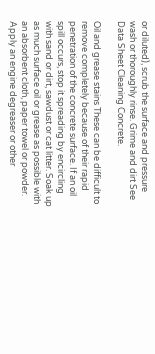or diluted), scrub the surface and pressure wash or thoroughly rinse. Grime and dirt See Data Sheet Cleaning Concrete.

Oil and grease stains These can be difficult to remove completely because of their rapid penetration of the concrete surface. If an oil spill occurs, stop it spreading by encircling with sand or dirt, sawdust or cat litter. Soak up as much surface oil or grease as possible with an absorbent cloth, paper towel or powder. Apply an engine degreaser or other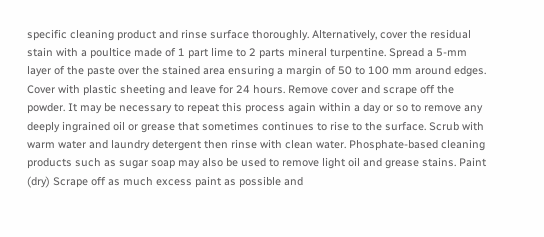specific cleaning product and rinse surface thoroughly. Alternatively, cover the residual stain with a poultice made of 1 part lime to 2 parts mineral turpentine. Spread a 5-mm layer of the paste over the stained area ensuring a margin of 50 to 100 mm around edges. Cover with plastic sheeting and leave for 24 hours. Remove cover and scrape off the powder. It may be necessary to repeat this process again within a day or so to remove any deeply ingrained oil or grease that sometimes continues to rise to the surface. Scrub with warm water and laundry detergent then rinse with clean water. Phosphate-based cleaning products such as sugar soap may also be used to remove light oil and grease stains. Paint (dry) Scrape off as much excess paint as possible and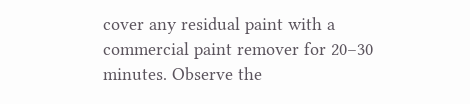cover any residual paint with a commercial paint remover for 20–30 minutes. Observe the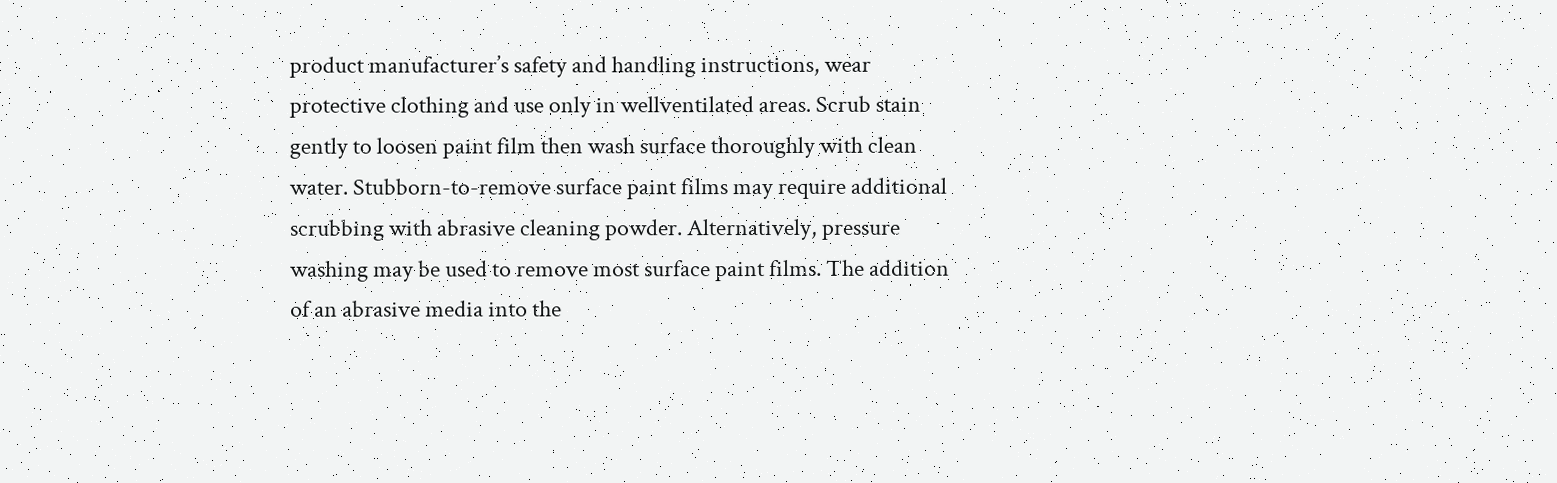product manufacturer’s safety and handling instructions, wear protective clothing and use only in wellventilated areas. Scrub stain gently to loosen paint film then wash surface thoroughly with clean water. Stubborn-to-remove surface paint films may require additional scrubbing with abrasive cleaning powder. Alternatively, pressure washing may be used to remove most surface paint films. The addition of an abrasive media into the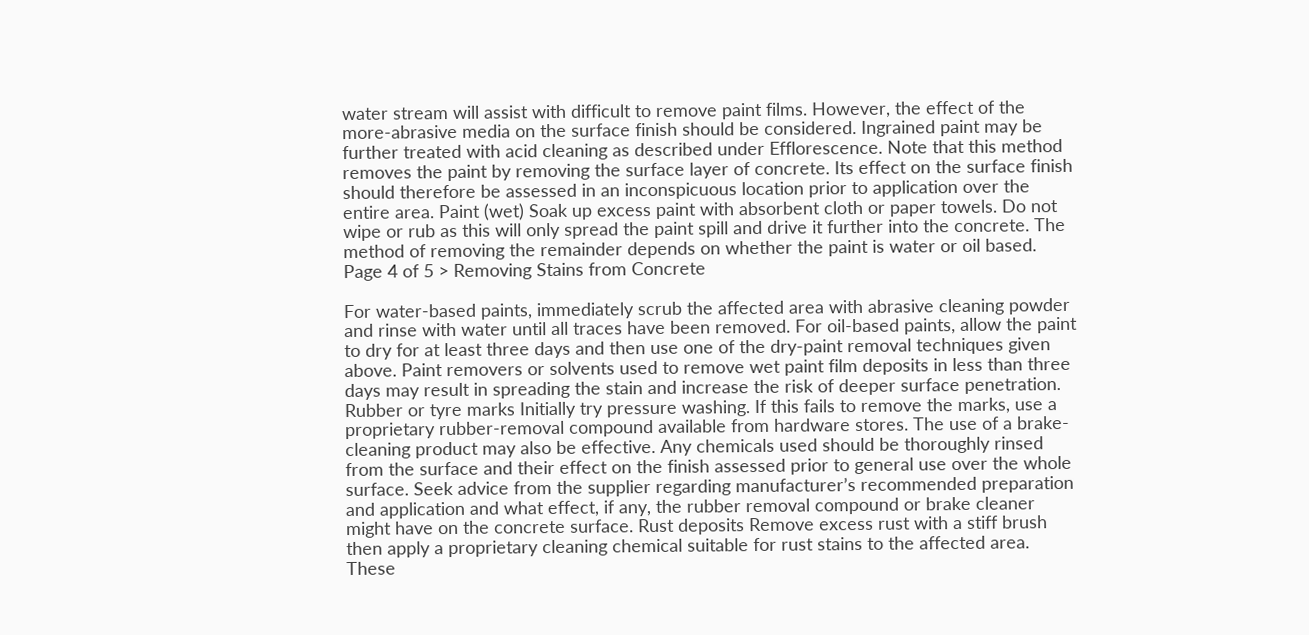water stream will assist with difficult to remove paint films. However, the effect of the more-abrasive media on the surface finish should be considered. Ingrained paint may be further treated with acid cleaning as described under Efflorescence. Note that this method removes the paint by removing the surface layer of concrete. Its effect on the surface finish should therefore be assessed in an inconspicuous location prior to application over the entire area. Paint (wet) Soak up excess paint with absorbent cloth or paper towels. Do not wipe or rub as this will only spread the paint spill and drive it further into the concrete. The method of removing the remainder depends on whether the paint is water or oil based. Page 4 of 5 > Removing Stains from Concrete

For water-based paints, immediately scrub the affected area with abrasive cleaning powder and rinse with water until all traces have been removed. For oil-based paints, allow the paint to dry for at least three days and then use one of the dry-paint removal techniques given above. Paint removers or solvents used to remove wet paint film deposits in less than three days may result in spreading the stain and increase the risk of deeper surface penetration. Rubber or tyre marks Initially try pressure washing. If this fails to remove the marks, use a proprietary rubber-removal compound available from hardware stores. The use of a brake-cleaning product may also be effective. Any chemicals used should be thoroughly rinsed from the surface and their effect on the finish assessed prior to general use over the whole surface. Seek advice from the supplier regarding manufacturer’s recommended preparation and application and what effect, if any, the rubber removal compound or brake cleaner might have on the concrete surface. Rust deposits Remove excess rust with a stiff brush then apply a proprietary cleaning chemical suitable for rust stains to the affected area. These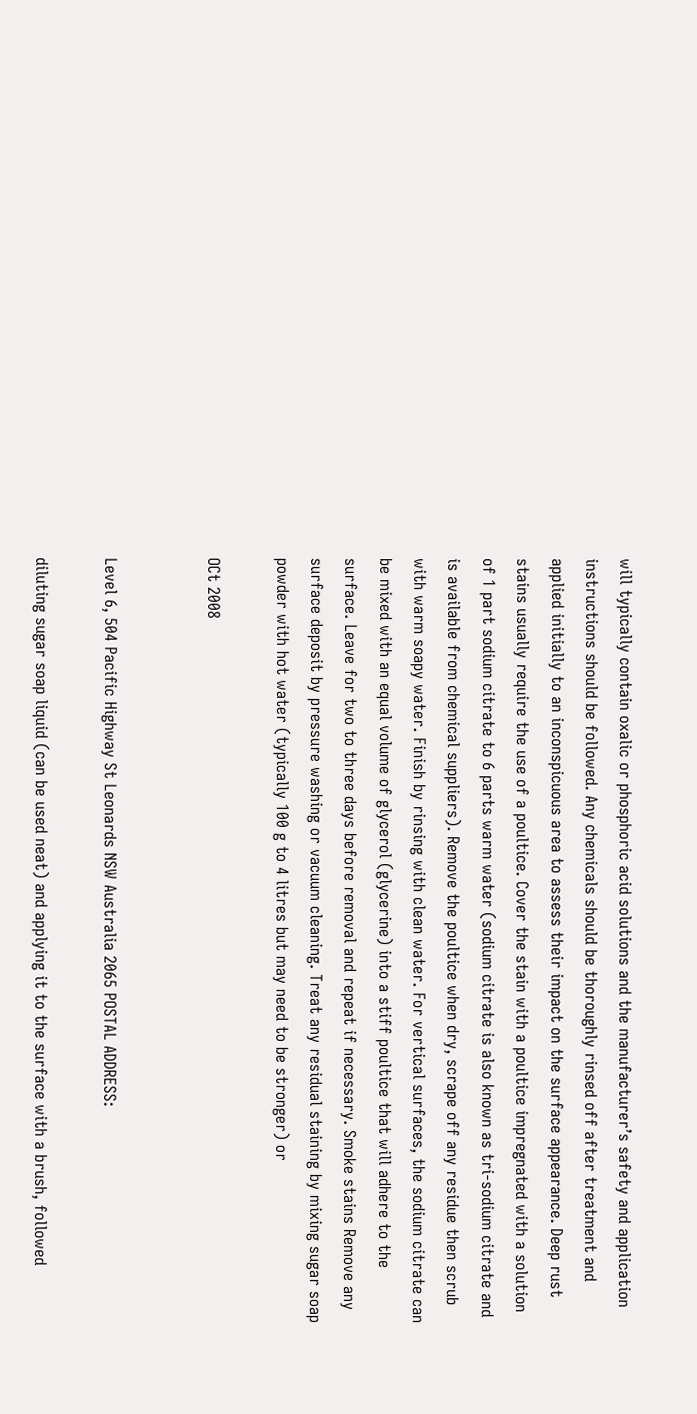will typically contain oxalic or phosphoric acid solutions and the manufacturer’s safety and application instructions should be followed. Any chemicals should be thoroughly rinsed off after treatment and applied initially to an inconspicuous area to assess their impact on the surface appearance. Deep rust stains usually require the use of a poultice. Cover the stain with a poultice impregnated with a solution of 1 part sodium citrate to 6 parts warm water (sodium citrate is also known as tri-sodium citrate and is available from chemical suppliers). Remove the poultice when dry, scrape off any residue then scrub with warm soapy water. Finish by rinsing with clean water. For vertical surfaces, the sodium citrate can be mixed with an equal volume of glycerol (glycerine) into a stiff poultice that will adhere to the surface. Leave for two to three days before removal and repeat if necessary. Smoke stains Remove any surface deposit by pressure washing or vacuum cleaning. Treat any residual staining by mixing sugar soap powder with hot water (typically 100 g to 4 litres but may need to be stronger) or

OCt 2008


Level 6, 504 Pacific Highway St Leonards NSW Australia 2065 POSTAL ADDRESS:

diluting sugar soap liquid (can be used neat) and applying it to the surface with a brush, followed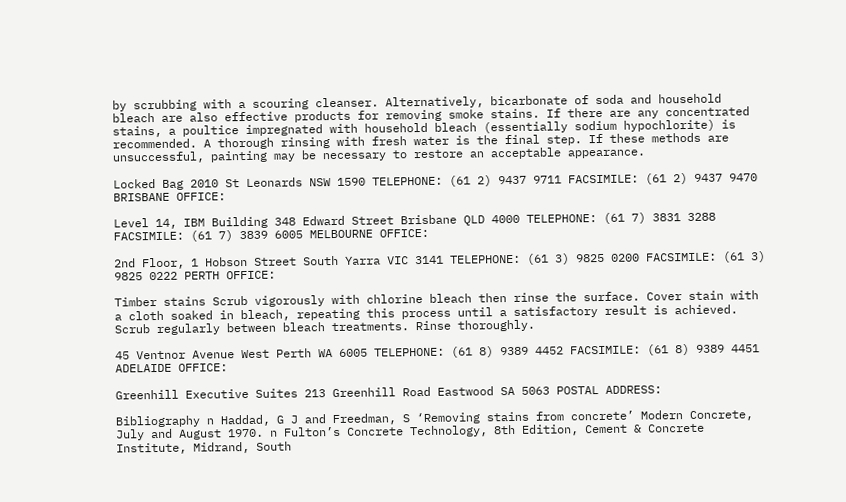by scrubbing with a scouring cleanser. Alternatively, bicarbonate of soda and household bleach are also effective products for removing smoke stains. If there are any concentrated stains, a poultice impregnated with household bleach (essentially sodium hypochlorite) is recommended. A thorough rinsing with fresh water is the final step. If these methods are unsuccessful, painting may be necessary to restore an acceptable appearance.

Locked Bag 2010 St Leonards NSW 1590 TELEPHONE: (61 2) 9437 9711 FACSIMILE: (61 2) 9437 9470 BRISBANE OFFICE:

Level 14, IBM Building 348 Edward Street Brisbane QLD 4000 TELEPHONE: (61 7) 3831 3288 FACSIMILE: (61 7) 3839 6005 MELBOURNE OFFICE:

2nd Floor, 1 Hobson Street South Yarra VIC 3141 TELEPHONE: (61 3) 9825 0200 FACSIMILE: (61 3) 9825 0222 PERTH OFFICE:

Timber stains Scrub vigorously with chlorine bleach then rinse the surface. Cover stain with a cloth soaked in bleach, repeating this process until a satisfactory result is achieved. Scrub regularly between bleach treatments. Rinse thoroughly.

45 Ventnor Avenue West Perth WA 6005 TELEPHONE: (61 8) 9389 4452 FACSIMILE: (61 8) 9389 4451 ADELAIDE OFFICE:

Greenhill Executive Suites 213 Greenhill Road Eastwood SA 5063 POSTAL ADDRESS:

Bibliography n Haddad, G J and Freedman, S ‘Removing stains from concrete’ Modern Concrete, July and August 1970. n Fulton’s Concrete Technology, 8th Edition, Cement & Concrete Institute, Midrand, South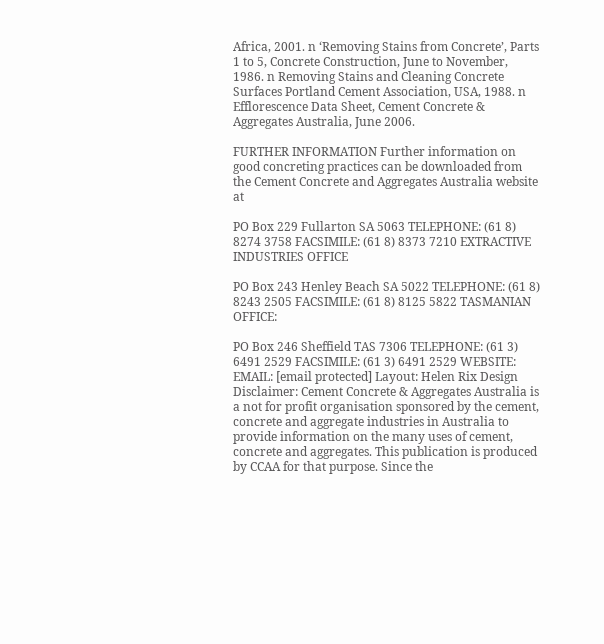Africa, 2001. n ‘Removing Stains from Concrete’, Parts 1 to 5, Concrete Construction, June to November, 1986. n Removing Stains and Cleaning Concrete Surfaces Portland Cement Association, USA, 1988. n Efflorescence Data Sheet, Cement Concrete & Aggregates Australia, June 2006.

FURTHER INFORMATION Further information on good concreting practices can be downloaded from the Cement Concrete and Aggregates Australia website at

PO Box 229 Fullarton SA 5063 TELEPHONE: (61 8) 8274 3758 FACSIMILE: (61 8) 8373 7210 EXTRACTIVE INDUSTRIES OFFICE

PO Box 243 Henley Beach SA 5022 TELEPHONE: (61 8) 8243 2505 FACSIMILE: (61 8) 8125 5822 TASMANIAN OFFICE:

PO Box 246 Sheffield TAS 7306 TELEPHONE: (61 3) 6491 2529 FACSIMILE: (61 3) 6491 2529 WEBSITE: EMAIL: [email protected] Layout: Helen Rix Design Disclaimer: Cement Concrete & Aggregates Australia is a not for profit organisation sponsored by the cement, concrete and aggregate industries in Australia to provide information on the many uses of cement, concrete and aggregates. This publication is produced by CCAA for that purpose. Since the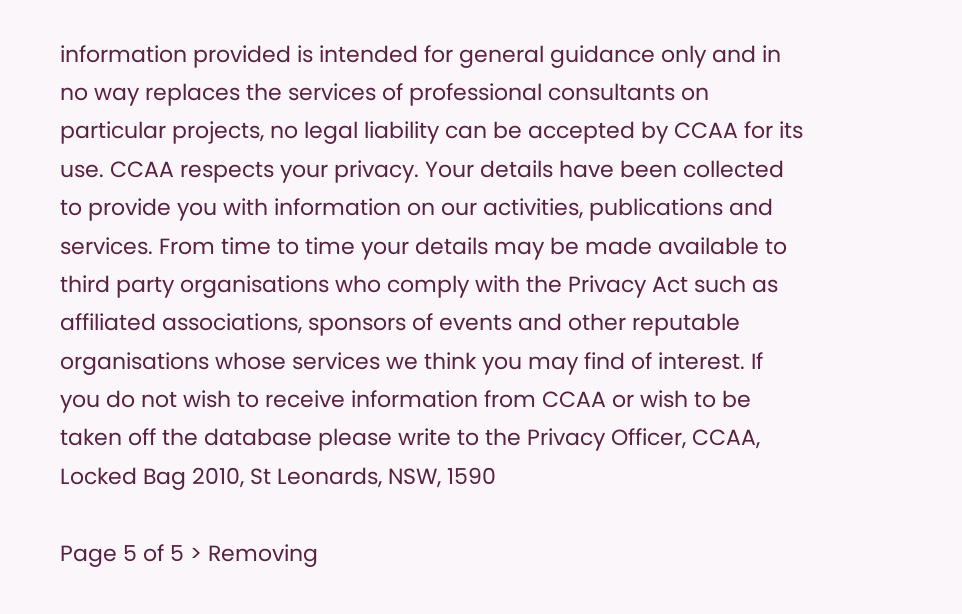information provided is intended for general guidance only and in no way replaces the services of professional consultants on particular projects, no legal liability can be accepted by CCAA for its use. CCAA respects your privacy. Your details have been collected to provide you with information on our activities, publications and services. From time to time your details may be made available to third party organisations who comply with the Privacy Act such as affiliated associations, sponsors of events and other reputable organisations whose services we think you may find of interest. If you do not wish to receive information from CCAA or wish to be taken off the database please write to the Privacy Officer, CCAA, Locked Bag 2010, St Leonards, NSW, 1590

Page 5 of 5 > Removing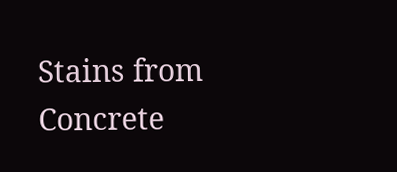Stains from Concrete